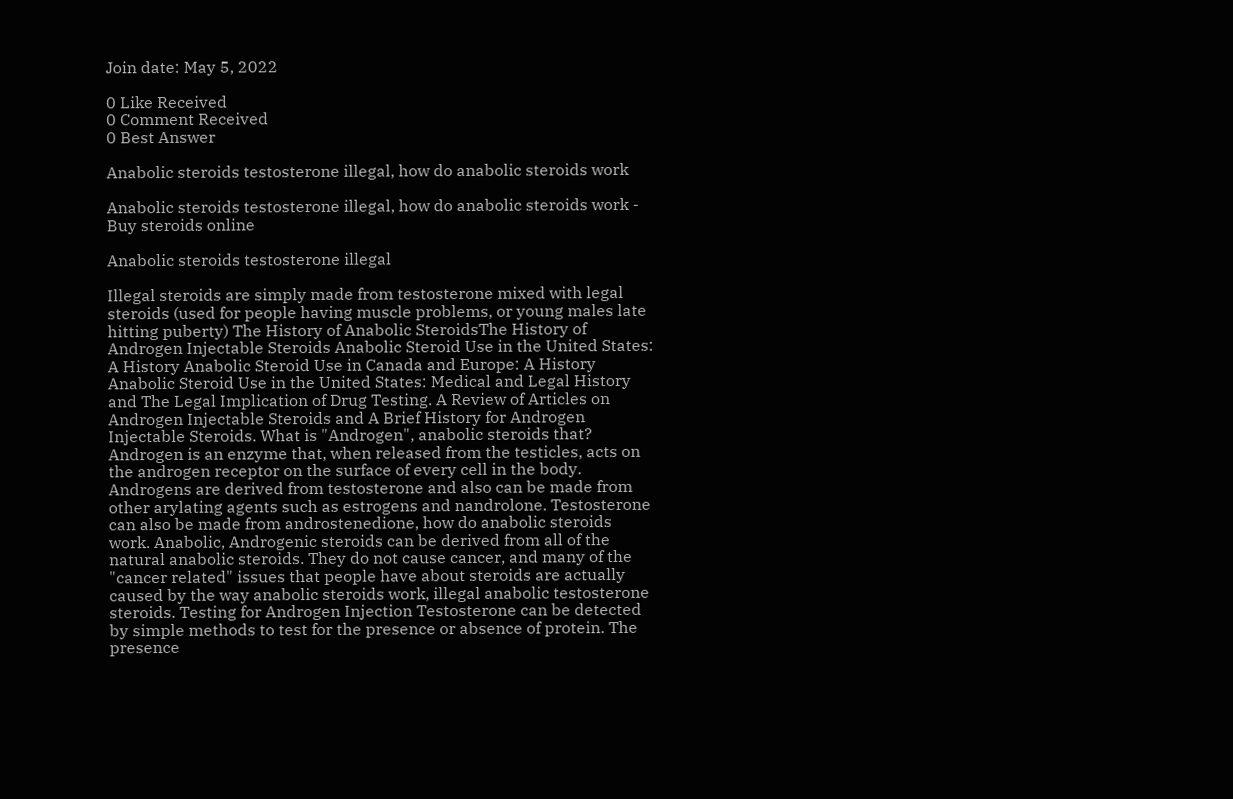Join date: May 5, 2022

0 Like Received
0 Comment Received
0 Best Answer

Anabolic steroids testosterone illegal, how do anabolic steroids work

Anabolic steroids testosterone illegal, how do anabolic steroids work - Buy steroids online

Anabolic steroids testosterone illegal

Illegal steroids are simply made from testosterone mixed with legal steroids (used for people having muscle problems, or young males late hitting puberty) The History of Anabolic SteroidsThe History of Androgen Injectable Steroids Anabolic Steroid Use in the United States: A History Anabolic Steroid Use in Canada and Europe: A History Anabolic Steroid Use in the United States: Medical and Legal History and The Legal Implication of Drug Testing. A Review of Articles on Androgen Injectable Steroids and A Brief History for Androgen Injectable Steroids. What is "Androgen", anabolic steroids that? Androgen is an enzyme that, when released from the testicles, acts on the androgen receptor on the surface of every cell in the body. Androgens are derived from testosterone and also can be made from other arylating agents such as estrogens and nandrolone. Testosterone can also be made from androstenedione, how do anabolic steroids work. Anabolic, Androgenic steroids can be derived from all of the natural anabolic steroids. They do not cause cancer, and many of the "cancer related" issues that people have about steroids are actually caused by the way anabolic steroids work, illegal anabolic testosterone steroids. Testing for Androgen Injection Testosterone can be detected by simple methods to test for the presence or absence of protein. The presence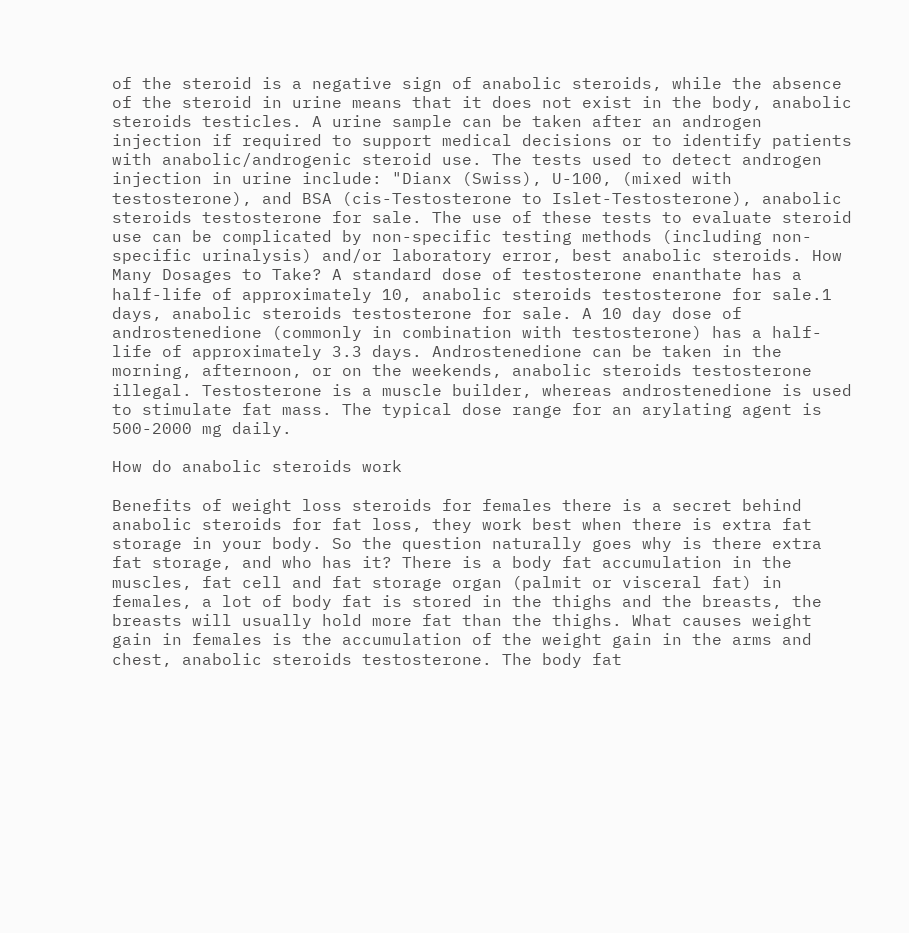of the steroid is a negative sign of anabolic steroids, while the absence of the steroid in urine means that it does not exist in the body, anabolic steroids testicles. A urine sample can be taken after an androgen injection if required to support medical decisions or to identify patients with anabolic/androgenic steroid use. The tests used to detect androgen injection in urine include: "Dianx (Swiss), U-100, (mixed with testosterone), and BSA (cis-Testosterone to Islet-Testosterone), anabolic steroids testosterone for sale. The use of these tests to evaluate steroid use can be complicated by non-specific testing methods (including non-specific urinalysis) and/or laboratory error, best anabolic steroids. How Many Dosages to Take? A standard dose of testosterone enanthate has a half-life of approximately 10, anabolic steroids testosterone for sale.1 days, anabolic steroids testosterone for sale. A 10 day dose of androstenedione (commonly in combination with testosterone) has a half-life of approximately 3.3 days. Androstenedione can be taken in the morning, afternoon, or on the weekends, anabolic steroids testosterone illegal. Testosterone is a muscle builder, whereas androstenedione is used to stimulate fat mass. The typical dose range for an arylating agent is 500-2000 mg daily.

How do anabolic steroids work

Benefits of weight loss steroids for females there is a secret behind anabolic steroids for fat loss, they work best when there is extra fat storage in your body. So the question naturally goes why is there extra fat storage, and who has it? There is a body fat accumulation in the muscles, fat cell and fat storage organ (palmit or visceral fat) in females, a lot of body fat is stored in the thighs and the breasts, the breasts will usually hold more fat than the thighs. What causes weight gain in females is the accumulation of the weight gain in the arms and chest, anabolic steroids testosterone. The body fat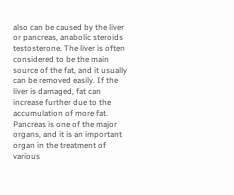also can be caused by the liver or pancreas, anabolic steroids testosterone. The liver is often considered to be the main source of the fat, and it usually can be removed easily. If the liver is damaged, fat can increase further due to the accumulation of more fat. Pancreas is one of the major organs, and it is an important organ in the treatment of various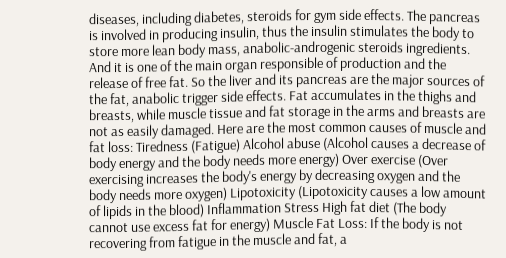diseases, including diabetes, steroids for gym side effects. The pancreas is involved in producing insulin, thus the insulin stimulates the body to store more lean body mass, anabolic-androgenic steroids ingredients. And it is one of the main organ responsible of production and the release of free fat. So the liver and its pancreas are the major sources of the fat, anabolic trigger side effects. Fat accumulates in the thighs and breasts, while muscle tissue and fat storage in the arms and breasts are not as easily damaged. Here are the most common causes of muscle and fat loss: Tiredness (Fatigue) Alcohol abuse (Alcohol causes a decrease of body energy and the body needs more energy) Over exercise (Over exercising increases the body's energy by decreasing oxygen and the body needs more oxygen) Lipotoxicity (Lipotoxicity causes a low amount of lipids in the blood) Inflammation Stress High fat diet (The body cannot use excess fat for energy) Muscle Fat Loss: If the body is not recovering from fatigue in the muscle and fat, a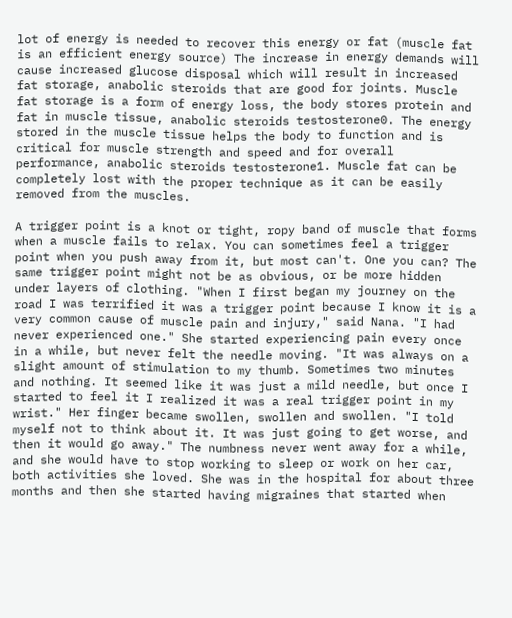lot of energy is needed to recover this energy or fat (muscle fat is an efficient energy source) The increase in energy demands will cause increased glucose disposal which will result in increased fat storage, anabolic steroids that are good for joints. Muscle fat storage is a form of energy loss, the body stores protein and fat in muscle tissue, anabolic steroids testosterone0. The energy stored in the muscle tissue helps the body to function and is critical for muscle strength and speed and for overall performance, anabolic steroids testosterone1. Muscle fat can be completely lost with the proper technique as it can be easily removed from the muscles.

A trigger point is a knot or tight, ropy band of muscle that forms when a muscle fails to relax. You can sometimes feel a trigger point when you push away from it, but most can't. One you can? The same trigger point might not be as obvious, or be more hidden under layers of clothing. "When I first began my journey on the road I was terrified it was a trigger point because I know it is a very common cause of muscle pain and injury," said Nana. "I had never experienced one." She started experiencing pain every once in a while, but never felt the needle moving. "It was always on a slight amount of stimulation to my thumb. Sometimes two minutes and nothing. It seemed like it was just a mild needle, but once I started to feel it I realized it was a real trigger point in my wrist." Her finger became swollen, swollen and swollen. "I told myself not to think about it. It was just going to get worse, and then it would go away." The numbness never went away for a while, and she would have to stop working to sleep or work on her car, both activities she loved. She was in the hospital for about three months and then she started having migraines that started when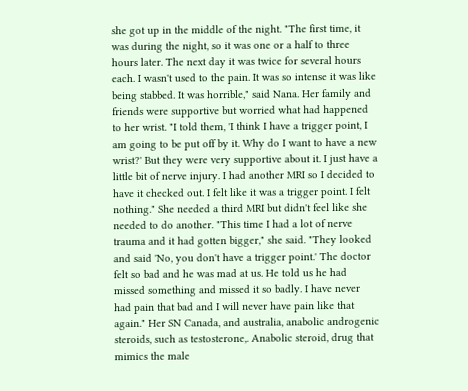she got up in the middle of the night. "The first time, it was during the night, so it was one or a half to three hours later. The next day it was twice for several hours each. I wasn't used to the pain. It was so intense it was like being stabbed. It was horrible," said Nana. Her family and friends were supportive but worried what had happened to her wrist. "I told them, 'I think I have a trigger point, I am going to be put off by it. Why do I want to have a new wrist?' But they were very supportive about it. I just have a little bit of nerve injury. I had another MRI so I decided to have it checked out. I felt like it was a trigger point. I felt nothing." She needed a third MRI but didn't feel like she needed to do another. "This time I had a lot of nerve trauma and it had gotten bigger," she said. "They looked and said 'No, you don't have a trigger point.' The doctor felt so bad and he was mad at us. He told us he had missed something and missed it so badly. I have never had pain that bad and I will never have pain like that again." Her SN Canada, and australia, anabolic androgenic steroids, such as testosterone,. Anabolic steroid, drug that mimics the male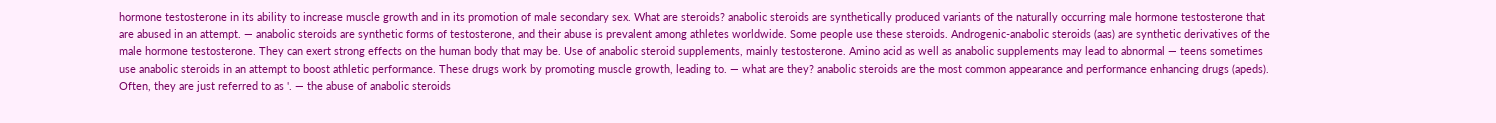hormone testosterone in its ability to increase muscle growth and in its promotion of male secondary sex. What are steroids? anabolic steroids are synthetically produced variants of the naturally occurring male hormone testosterone that are abused in an attempt. — anabolic steroids are synthetic forms of testosterone, and their abuse is prevalent among athletes worldwide. Some people use these steroids. Androgenic-anabolic steroids (aas) are synthetic derivatives of the male hormone testosterone. They can exert strong effects on the human body that may be. Use of anabolic steroid supplements, mainly testosterone. Amino acid as well as anabolic supplements may lead to abnormal — teens sometimes use anabolic steroids in an attempt to boost athletic performance. These drugs work by promoting muscle growth, leading to. — what are they? anabolic steroids are the most common appearance and performance enhancing drugs (apeds). Often, they are just referred to as '. — the abuse of anabolic steroids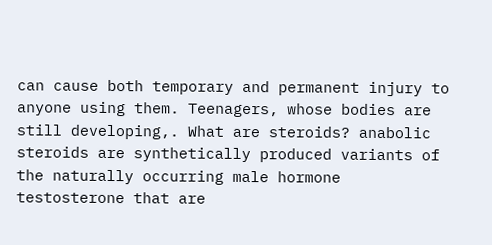can cause both temporary and permanent injury to anyone using them. Teenagers, whose bodies are still developing,. What are steroids? anabolic steroids are synthetically produced variants of the naturally occurring male hormone testosterone that are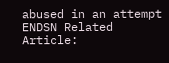abused in an attempt ENDSN Related Article: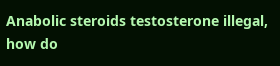Anabolic steroids testosterone illegal, how do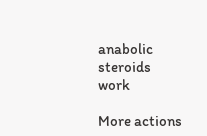anabolic steroids work

More actions